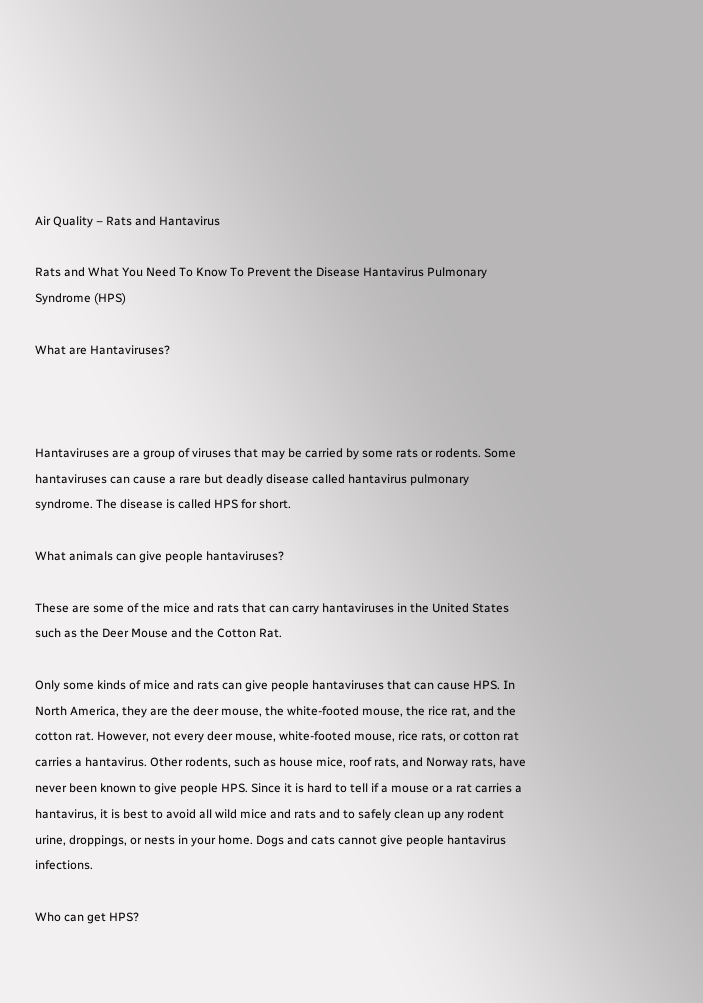Air Quality – Rats and Hantavirus

Rats and What You Need To Know To Prevent the Disease Hantavirus Pulmonary Syndrome (HPS)

What are Hantaviruses?



Hantaviruses are a group of viruses that may be carried by some rats or rodents. Some hantaviruses can cause a rare but deadly disease called hantavirus pulmonary syndrome. The disease is called HPS for short.

What animals can give people hantaviruses?

These are some of the mice and rats that can carry hantaviruses in the United States such as the Deer Mouse and the Cotton Rat.

Only some kinds of mice and rats can give people hantaviruses that can cause HPS. In North America, they are the deer mouse, the white-footed mouse, the rice rat, and the cotton rat. However, not every deer mouse, white-footed mouse, rice rats, or cotton rat carries a hantavirus. Other rodents, such as house mice, roof rats, and Norway rats, have never been known to give people HPS. Since it is hard to tell if a mouse or a rat carries a hantavirus, it is best to avoid all wild mice and rats and to safely clean up any rodent urine, droppings, or nests in your home. Dogs and cats cannot give people hantavirus infections.

Who can get HPS?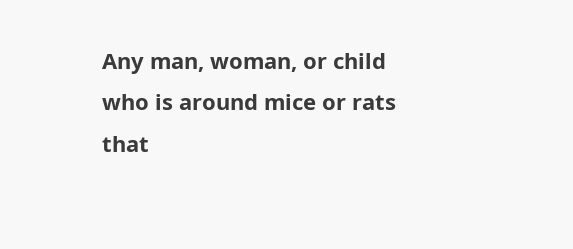Any man, woman, or child who is around mice or rats that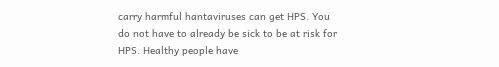carry harmful hantaviruses can get HPS. You do not have to already be sick to be at risk for HPS. Healthy people have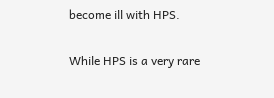become ill with HPS.

While HPS is a very rare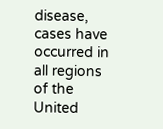disease, cases have occurred in all regions of the United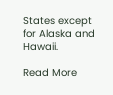States except for Alaska and Hawaii.

Read More